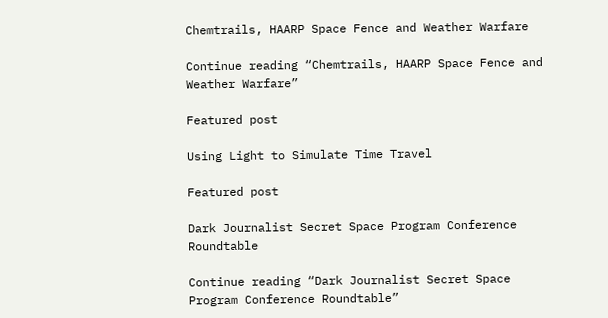Chemtrails, HAARP Space Fence and Weather Warfare

Continue reading “Chemtrails, HAARP Space Fence and Weather Warfare”

Featured post

Using Light to Simulate Time Travel

Featured post

Dark Journalist Secret Space Program Conference Roundtable

Continue reading “Dark Journalist Secret Space Program Conference Roundtable”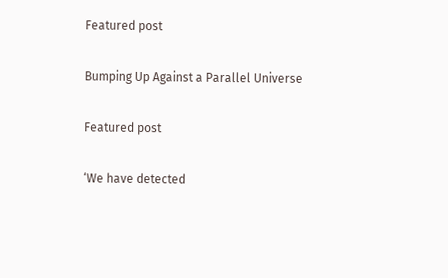Featured post

Bumping Up Against a Parallel Universe

Featured post

‘We have detected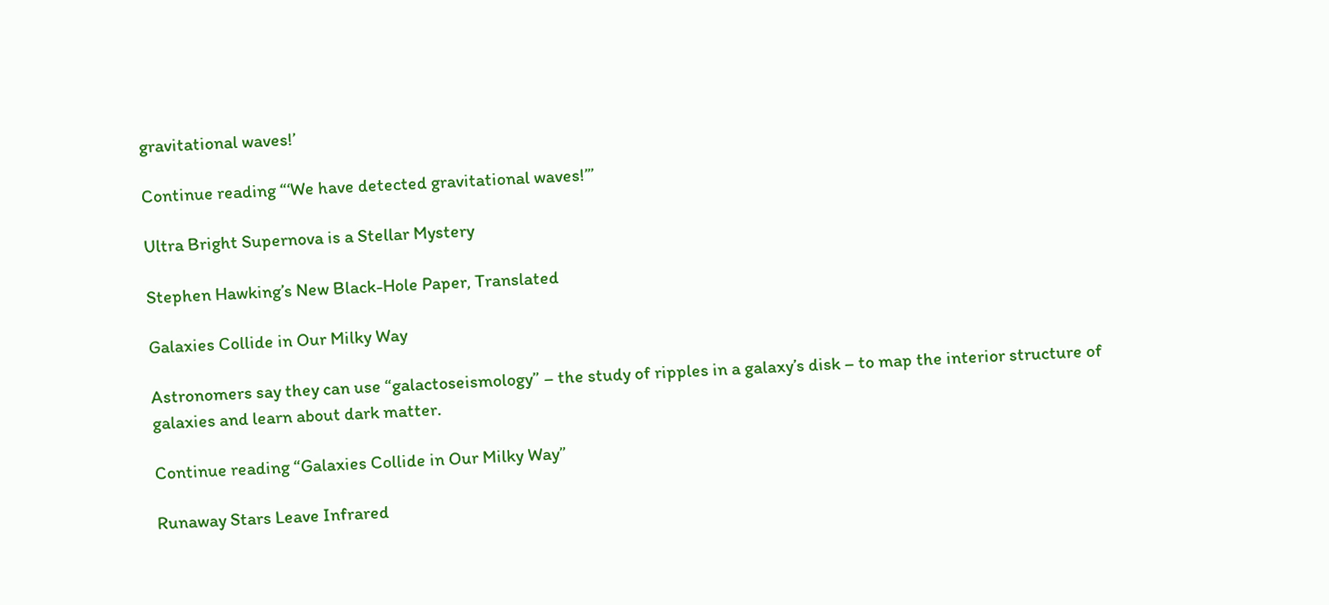gravitational waves!’

Continue reading “‘We have detected gravitational waves!’”

Ultra Bright Supernova is a Stellar Mystery

Stephen Hawking’s New Black-Hole Paper, Translated

Galaxies Collide in Our Milky Way

Astronomers say they can use “galactoseismology” – the study of ripples in a galaxy’s disk – to map the interior structure of galaxies and learn about dark matter.

Continue reading “Galaxies Collide in Our Milky Way”

Runaway Stars Leave Infrared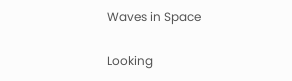Waves in Space

Looking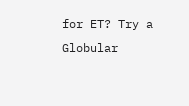for ET? Try a Globular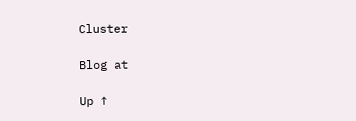Cluster

Blog at

Up ↑